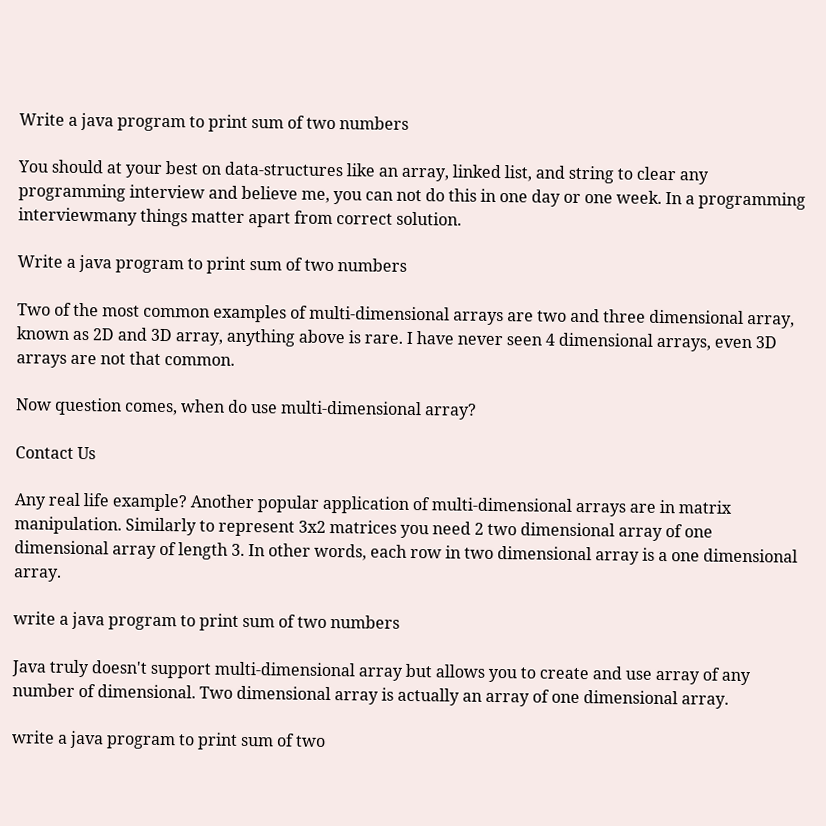Write a java program to print sum of two numbers

You should at your best on data-structures like an array, linked list, and string to clear any programming interview and believe me, you can not do this in one day or one week. In a programming interviewmany things matter apart from correct solution.

Write a java program to print sum of two numbers

Two of the most common examples of multi-dimensional arrays are two and three dimensional array, known as 2D and 3D array, anything above is rare. I have never seen 4 dimensional arrays, even 3D arrays are not that common.

Now question comes, when do use multi-dimensional array?

Contact Us

Any real life example? Another popular application of multi-dimensional arrays are in matrix manipulation. Similarly to represent 3x2 matrices you need 2 two dimensional array of one dimensional array of length 3. In other words, each row in two dimensional array is a one dimensional array.

write a java program to print sum of two numbers

Java truly doesn't support multi-dimensional array but allows you to create and use array of any number of dimensional. Two dimensional array is actually an array of one dimensional array.

write a java program to print sum of two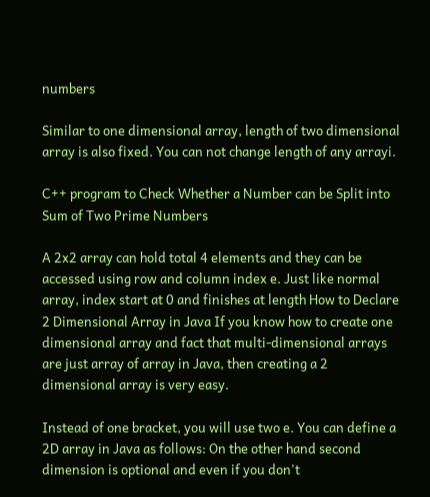numbers

Similar to one dimensional array, length of two dimensional array is also fixed. You can not change length of any arrayi.

C++ program to Check Whether a Number can be Split into Sum of Two Prime Numbers

A 2x2 array can hold total 4 elements and they can be accessed using row and column index e. Just like normal array, index start at 0 and finishes at length How to Declare 2 Dimensional Array in Java If you know how to create one dimensional array and fact that multi-dimensional arrays are just array of array in Java, then creating a 2 dimensional array is very easy.

Instead of one bracket, you will use two e. You can define a 2D array in Java as follows: On the other hand second dimension is optional and even if you don't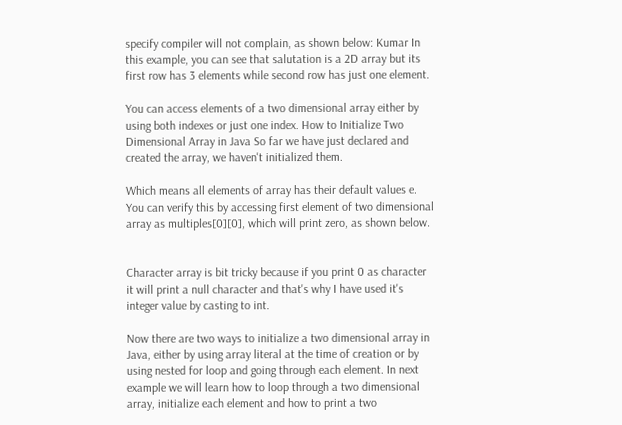specify compiler will not complain, as shown below: Kumar In this example, you can see that salutation is a 2D array but its first row has 3 elements while second row has just one element.

You can access elements of a two dimensional array either by using both indexes or just one index. How to Initialize Two Dimensional Array in Java So far we have just declared and created the array, we haven't initialized them.

Which means all elements of array has their default values e. You can verify this by accessing first element of two dimensional array as multiples[0][0], which will print zero, as shown below.


Character array is bit tricky because if you print 0 as character it will print a null character and that's why I have used it's integer value by casting to int.

Now there are two ways to initialize a two dimensional array in Java, either by using array literal at the time of creation or by using nested for loop and going through each element. In next example we will learn how to loop through a two dimensional array, initialize each element and how to print a two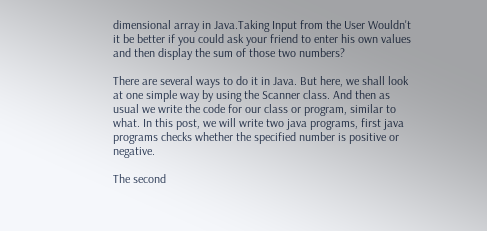dimensional array in Java.Taking Input from the User Wouldn't it be better if you could ask your friend to enter his own values and then display the sum of those two numbers?

There are several ways to do it in Java. But here, we shall look at one simple way by using the Scanner class. And then as usual we write the code for our class or program, similar to what. In this post, we will write two java programs, first java programs checks whether the specified number is positive or negative.

The second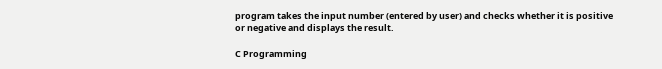program takes the input number (entered by user) and checks whether it is positive or negative and displays the result.

C Programming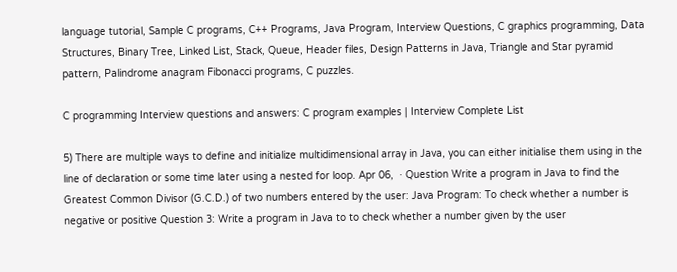language tutorial, Sample C programs, C++ Programs, Java Program, Interview Questions, C graphics programming, Data Structures, Binary Tree, Linked List, Stack, Queue, Header files, Design Patterns in Java, Triangle and Star pyramid pattern, Palindrome anagram Fibonacci programs, C puzzles.

C programming Interview questions and answers: C program examples | Interview Complete List

5) There are multiple ways to define and initialize multidimensional array in Java, you can either initialise them using in the line of declaration or some time later using a nested for loop. Apr 06,  · Question Write a program in Java to find the Greatest Common Divisor (G.C.D.) of two numbers entered by the user: Java Program: To check whether a number is negative or positive Question 3: Write a program in Java to to check whether a number given by the user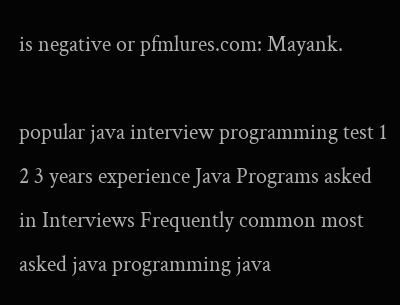is negative or pfmlures.com: Mayank.

popular java interview programming test 1 2 3 years experience Java Programs asked in Interviews Frequently common most asked java programming java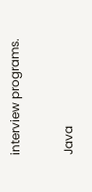interview programs.

Java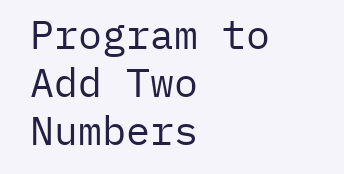Program to Add Two Numbers